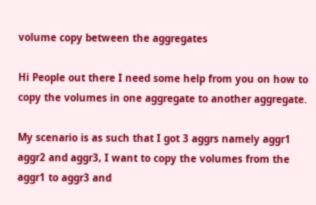volume copy between the aggregates

Hi People out there I need some help from you on how to copy the volumes in one aggregate to another aggregate.

My scenario is as such that I got 3 aggrs namely aggr1 aggr2 and aggr3, I want to copy the volumes from the aggr1 to aggr3 and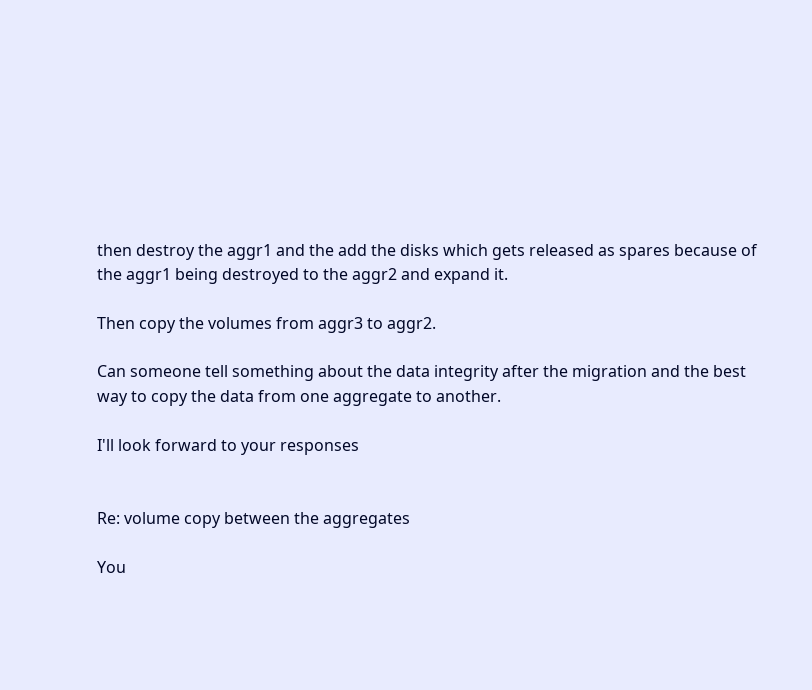then destroy the aggr1 and the add the disks which gets released as spares because of the aggr1 being destroyed to the aggr2 and expand it.

Then copy the volumes from aggr3 to aggr2.

Can someone tell something about the data integrity after the migration and the best way to copy the data from one aggregate to another.

I'll look forward to your responses


Re: volume copy between the aggregates

You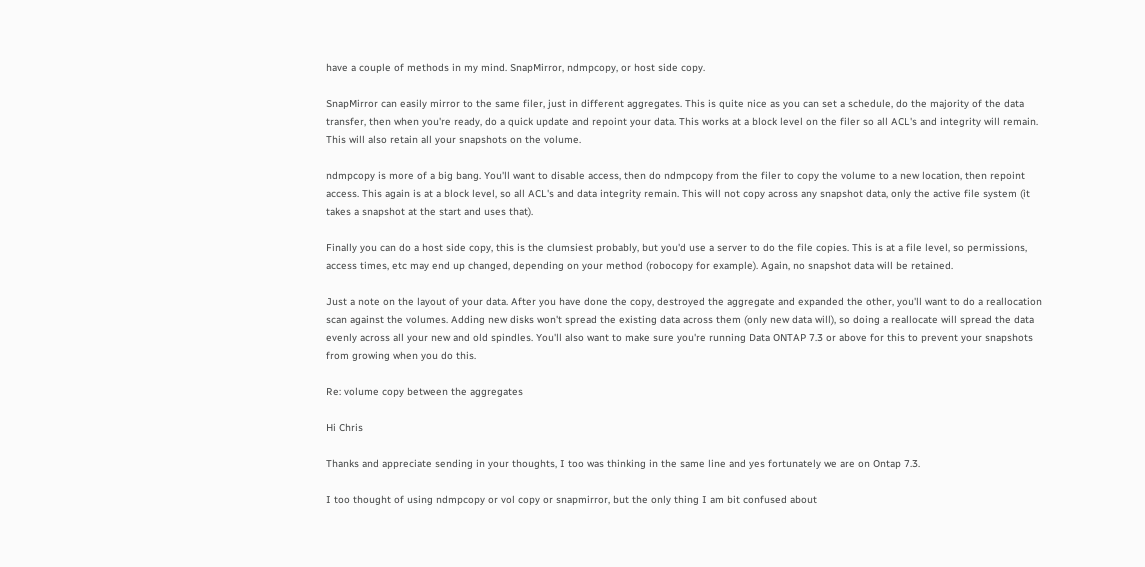have a couple of methods in my mind. SnapMirror, ndmpcopy, or host side copy.

SnapMirror can easily mirror to the same filer, just in different aggregates. This is quite nice as you can set a schedule, do the majority of the data transfer, then when you're ready, do a quick update and repoint your data. This works at a block level on the filer so all ACL's and integrity will remain. This will also retain all your snapshots on the volume.

ndmpcopy is more of a big bang. You'll want to disable access, then do ndmpcopy from the filer to copy the volume to a new location, then repoint access. This again is at a block level, so all ACL's and data integrity remain. This will not copy across any snapshot data, only the active file system (it takes a snapshot at the start and uses that).

Finally you can do a host side copy, this is the clumsiest probably, but you'd use a server to do the file copies. This is at a file level, so permissions, access times, etc may end up changed, depending on your method (robocopy for example). Again, no snapshot data will be retained.

Just a note on the layout of your data. After you have done the copy, destroyed the aggregate and expanded the other, you'll want to do a reallocation scan against the volumes. Adding new disks won't spread the existing data across them (only new data will), so doing a reallocate will spread the data evenly across all your new and old spindles. You'll also want to make sure you're running Data ONTAP 7.3 or above for this to prevent your snapshots from growing when you do this.

Re: volume copy between the aggregates

Hi Chris

Thanks and appreciate sending in your thoughts, I too was thinking in the same line and yes fortunately we are on Ontap 7.3.

I too thought of using ndmpcopy or vol copy or snapmirror, but the only thing I am bit confused about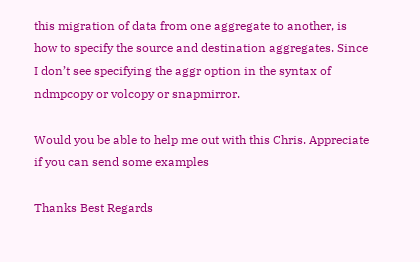this migration of data from one aggregate to another, is how to specify the source and destination aggregates. Since I don’t see specifying the aggr option in the syntax of ndmpcopy or volcopy or snapmirror.

Would you be able to help me out with this Chris. Appreciate if you can send some examples

Thanks Best Regards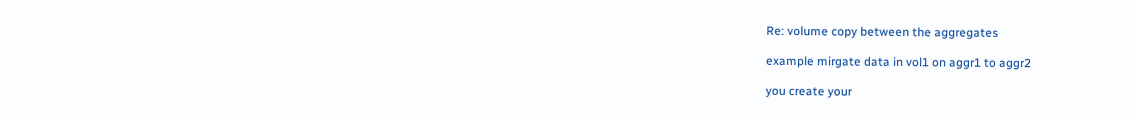Re: volume copy between the aggregates

example mirgate data in vol1 on aggr1 to aggr2

you create your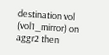destination vol (vol1_mirror) on aggr2 then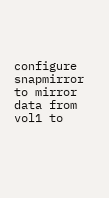configure snapmirror to mirror data from  vol1 to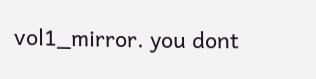vol1_mirror. you dont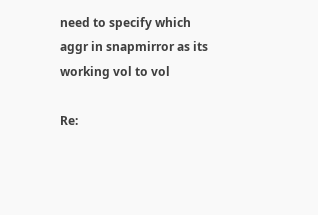need to specify which aggr in snapmirror as its working vol to vol

Re: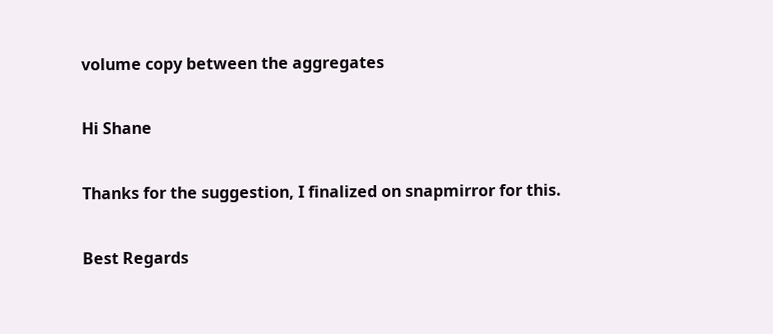volume copy between the aggregates

Hi Shane

Thanks for the suggestion, I finalized on snapmirror for this.

Best Regards